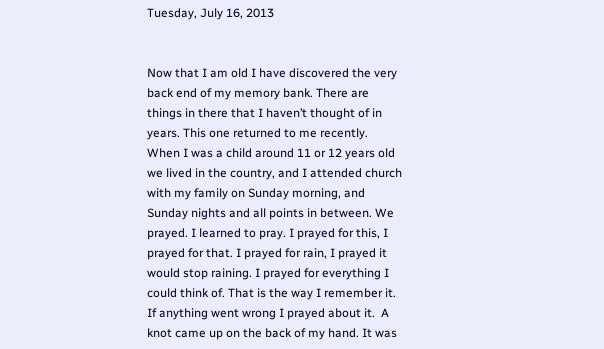Tuesday, July 16, 2013


Now that I am old I have discovered the very back end of my memory bank. There are things in there that I haven’t thought of in years. This one returned to me recently. When I was a child around 11 or 12 years old we lived in the country, and I attended church with my family on Sunday morning, and Sunday nights and all points in between. We prayed. I learned to pray. I prayed for this, I prayed for that. I prayed for rain, I prayed it would stop raining. I prayed for everything I could think of. That is the way I remember it. If anything went wrong I prayed about it.  A knot came up on the back of my hand. It was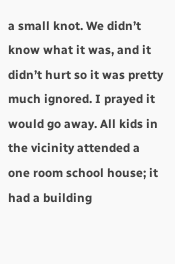a small knot. We didn’t know what it was, and it didn’t hurt so it was pretty much ignored. I prayed it would go away. All kids in the vicinity attended a one room school house; it had a building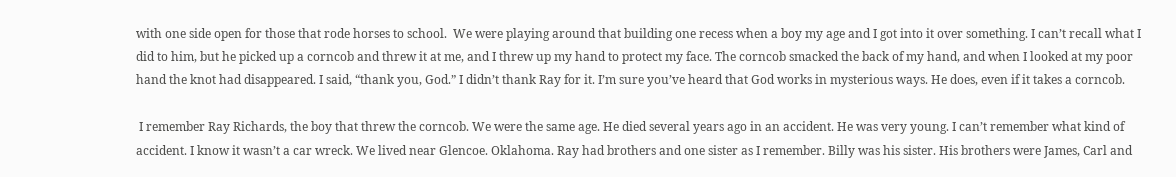with one side open for those that rode horses to school.  We were playing around that building one recess when a boy my age and I got into it over something. I can’t recall what I did to him, but he picked up a corncob and threw it at me, and I threw up my hand to protect my face. The corncob smacked the back of my hand, and when I looked at my poor hand the knot had disappeared. I said, “thank you, God.” I didn’t thank Ray for it. I’m sure you’ve heard that God works in mysterious ways. He does, even if it takes a corncob.

 I remember Ray Richards, the boy that threw the corncob. We were the same age. He died several years ago in an accident. He was very young. I can’t remember what kind of accident. I know it wasn’t a car wreck. We lived near Glencoe. Oklahoma. Ray had brothers and one sister as I remember. Billy was his sister. His brothers were James, Carl and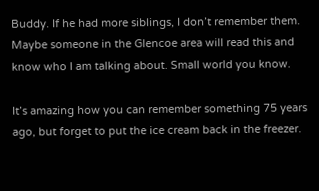Buddy. If he had more siblings, I don’t remember them. Maybe someone in the Glencoe area will read this and know who I am talking about. Small world you know.

It’s amazing how you can remember something 75 years ago, but forget to put the ice cream back in the freezer.